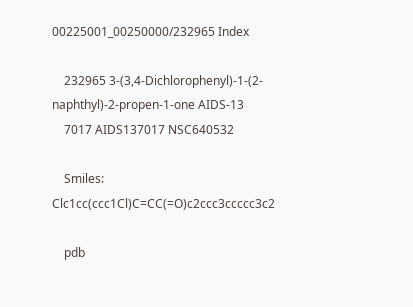00225001_00250000/232965 Index

    232965 3-(3,4-Dichlorophenyl)-1-(2-naphthyl)-2-propen-1-one AIDS-13
    7017 AIDS137017 NSC640532

    Smiles: Clc1cc(ccc1Cl)C=CC(=O)c2ccc3ccccc3c2

    pdb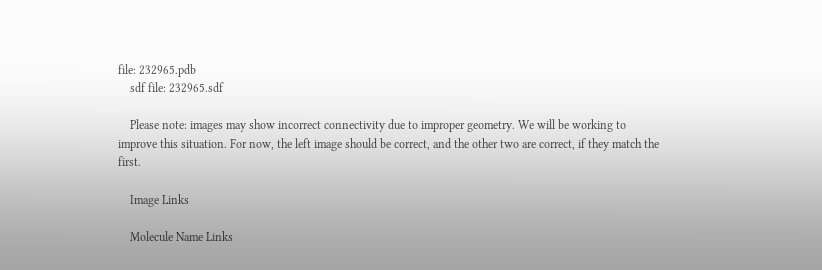file: 232965.pdb
    sdf file: 232965.sdf

    Please note: images may show incorrect connectivity due to improper geometry. We will be working to improve this situation. For now, the left image should be correct, and the other two are correct, if they match the first.

    Image Links

    Molecule Name Links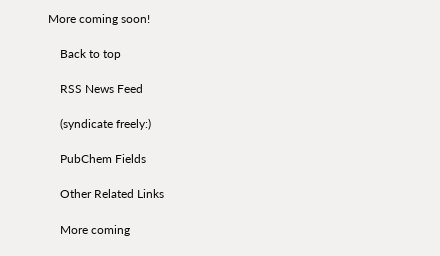More coming soon!

    Back to top

    RSS News Feed

    (syndicate freely:)

    PubChem Fields

    Other Related Links

    More coming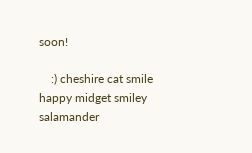soon!

    :) cheshire cat smile happy midget smiley salamander